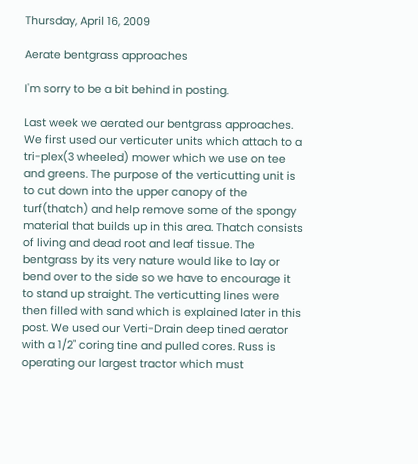Thursday, April 16, 2009

Aerate bentgrass approaches

I'm sorry to be a bit behind in posting.

Last week we aerated our bentgrass approaches. We first used our verticuter units which attach to a tri-plex(3 wheeled) mower which we use on tee and greens. The purpose of the verticutting unit is to cut down into the upper canopy of the turf(thatch) and help remove some of the spongy material that builds up in this area. Thatch consists of living and dead root and leaf tissue. The bentgrass by its very nature would like to lay or bend over to the side so we have to encourage it to stand up straight. The verticutting lines were then filled with sand which is explained later in this post. We used our Verti-Drain deep tined aerator with a 1/2" coring tine and pulled cores. Russ is operating our largest tractor which must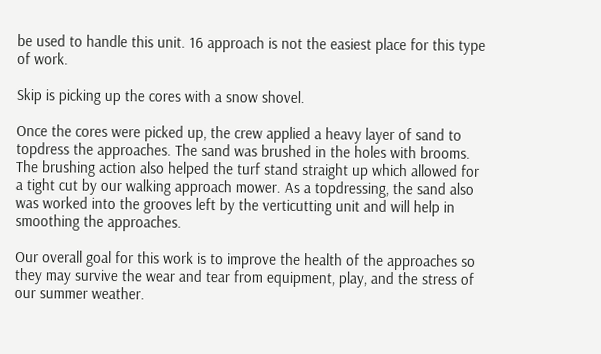be used to handle this unit. 16 approach is not the easiest place for this type of work.

Skip is picking up the cores with a snow shovel.

Once the cores were picked up, the crew applied a heavy layer of sand to topdress the approaches. The sand was brushed in the holes with brooms. The brushing action also helped the turf stand straight up which allowed for a tight cut by our walking approach mower. As a topdressing, the sand also was worked into the grooves left by the verticutting unit and will help in smoothing the approaches.

Our overall goal for this work is to improve the health of the approaches so they may survive the wear and tear from equipment, play, and the stress of our summer weather.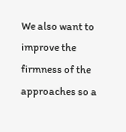We also want to improve the firmness of the approaches so a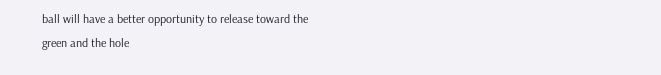ball will have a better opportunity to release toward the green and the hole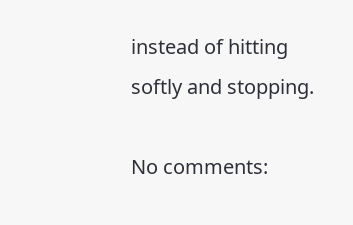instead of hitting softly and stopping.

No comments: